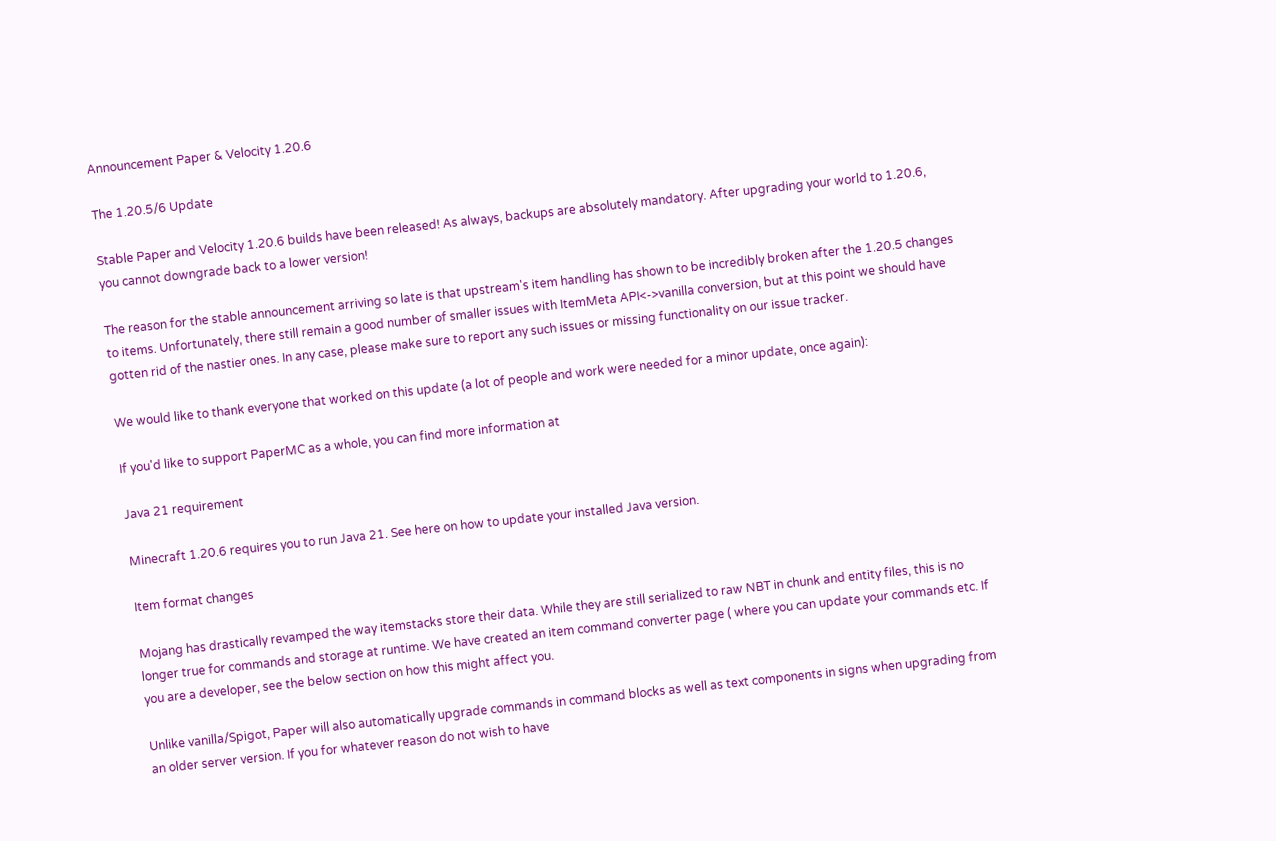Announcement Paper & Velocity 1.20.6

The 1.20.5/6 Update

Stable Paper and Velocity 1.20.6 builds have been released! As always, backups are absolutely mandatory. After upgrading your world to 1.20.6, you cannot downgrade back to a lower version!

The reason for the stable announcement arriving so late is that upstream's item handling has shown to be incredibly broken after the 1.20.5 changes to items. Unfortunately, there still remain a good number of smaller issues with ItemMeta API<->vanilla conversion, but at this point we should have gotten rid of the nastier ones. In any case, please make sure to report any such issues or missing functionality on our issue tracker.

We would like to thank everyone that worked on this update (a lot of people and work were needed for a minor update, once again):

If you'd like to support PaperMC as a whole, you can find more information at

Java 21 requirement

Minecraft 1.20.6 requires you to run Java 21. See here on how to update your installed Java version.

Item format changes

Mojang has drastically revamped the way itemstacks store their data. While they are still serialized to raw NBT in chunk and entity files, this is no longer true for commands and storage at runtime. We have created an item command converter page ( where you can update your commands etc. If you are a developer, see the below section on how this might affect you.

Unlike vanilla/Spigot, Paper will also automatically upgrade commands in command blocks as well as text components in signs when upgrading from an older server version. If you for whatever reason do not wish to have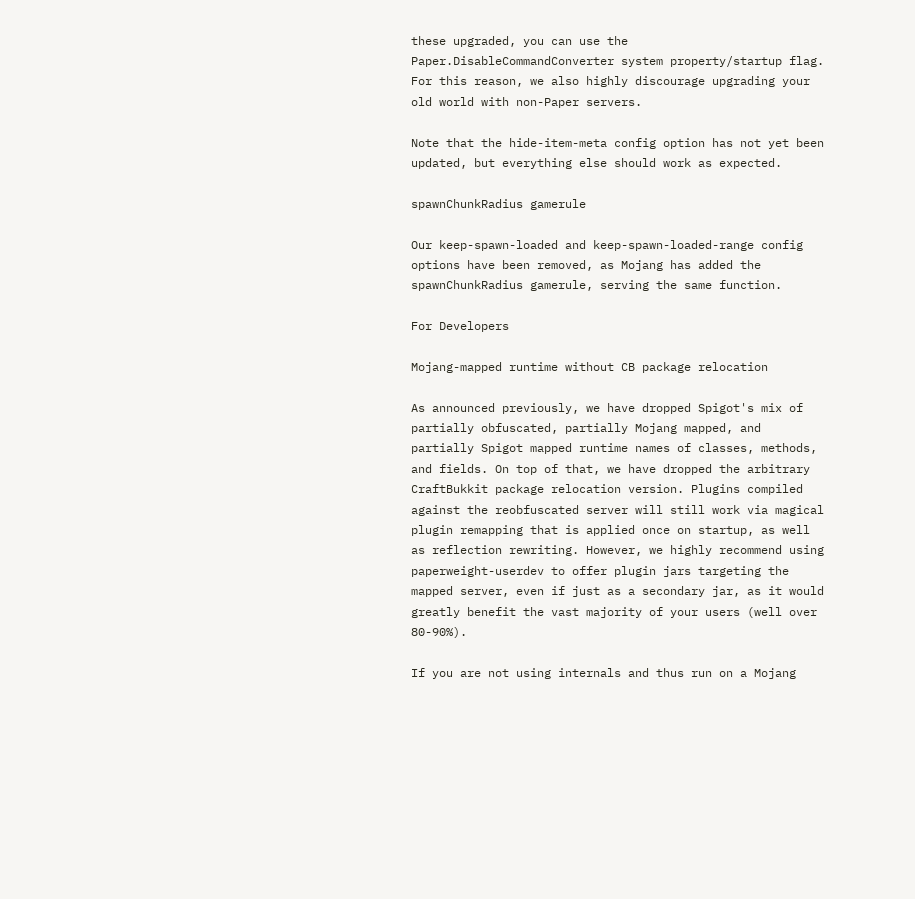these upgraded, you can use the Paper.DisableCommandConverter system property/startup flag. For this reason, we also highly discourage upgrading your old world with non-Paper servers.

Note that the hide-item-meta config option has not yet been updated, but everything else should work as expected.

spawnChunkRadius gamerule

Our keep-spawn-loaded and keep-spawn-loaded-range config options have been removed, as Mojang has added the spawnChunkRadius gamerule, serving the same function.

For Developers

Mojang-mapped runtime without CB package relocation

As announced previously, we have dropped Spigot's mix of partially obfuscated, partially Mojang mapped, and partially Spigot mapped runtime names of classes, methods, and fields. On top of that, we have dropped the arbitrary CraftBukkit package relocation version. Plugins compiled against the reobfuscated server will still work via magical plugin remapping that is applied once on startup, as well as reflection rewriting. However, we highly recommend using paperweight-userdev to offer plugin jars targeting the mapped server, even if just as a secondary jar, as it would greatly benefit the vast majority of your users (well over 80-90%).

If you are not using internals and thus run on a Mojang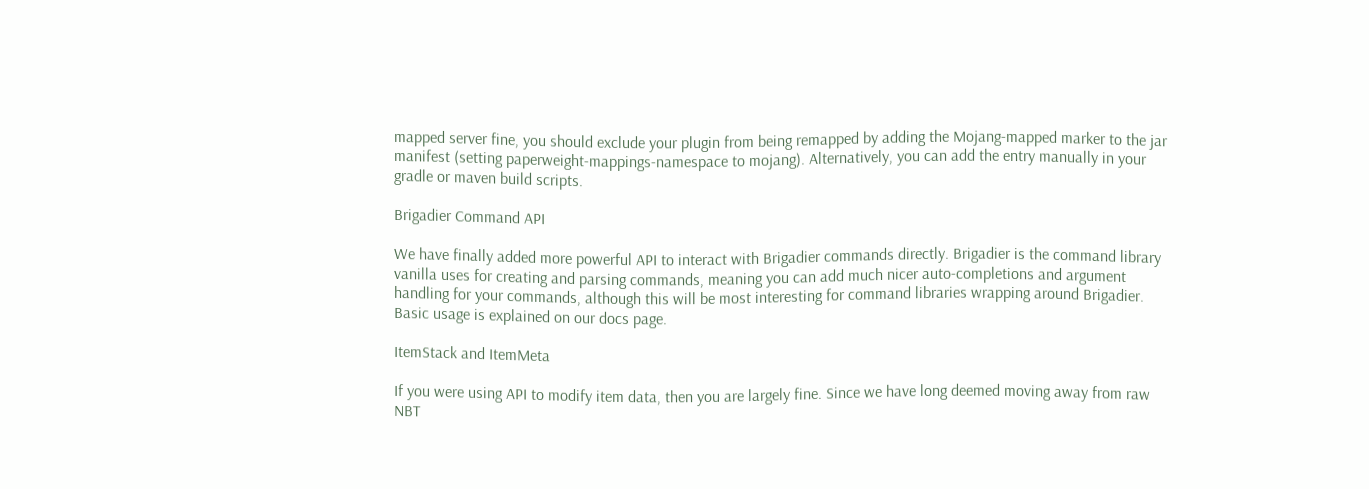mapped server fine, you should exclude your plugin from being remapped by adding the Mojang-mapped marker to the jar manifest (setting paperweight-mappings-namespace to mojang). Alternatively, you can add the entry manually in your gradle or maven build scripts.

Brigadier Command API

We have finally added more powerful API to interact with Brigadier commands directly. Brigadier is the command library vanilla uses for creating and parsing commands, meaning you can add much nicer auto-completions and argument handling for your commands, although this will be most interesting for command libraries wrapping around Brigadier. Basic usage is explained on our docs page.

ItemStack and ItemMeta

If you were using API to modify item data, then you are largely fine. Since we have long deemed moving away from raw NBT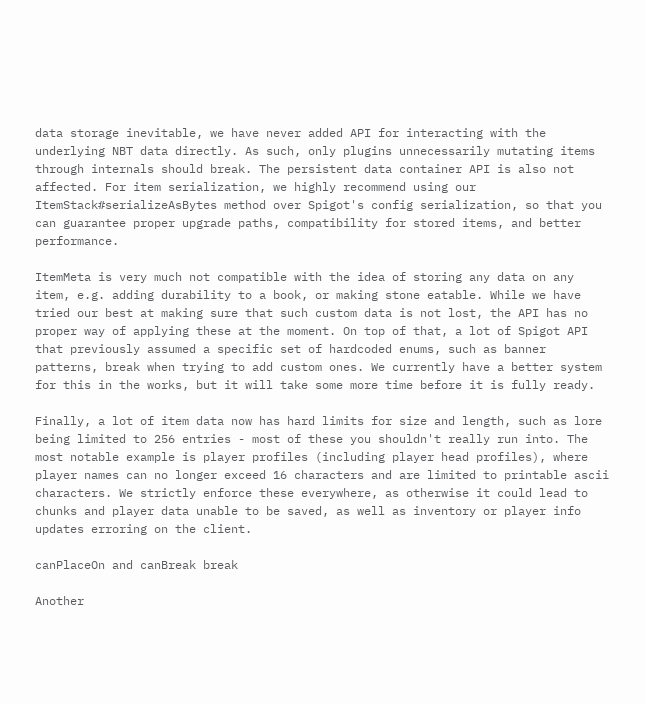data storage inevitable, we have never added API for interacting with the underlying NBT data directly. As such, only plugins unnecessarily mutating items through internals should break. The persistent data container API is also not affected. For item serialization, we highly recommend using our ItemStack#serializeAsBytes method over Spigot's config serialization, so that you can guarantee proper upgrade paths, compatibility for stored items, and better performance.

ItemMeta is very much not compatible with the idea of storing any data on any item, e.g. adding durability to a book, or making stone eatable. While we have tried our best at making sure that such custom data is not lost, the API has no proper way of applying these at the moment. On top of that, a lot of Spigot API that previously assumed a specific set of hardcoded enums, such as banner patterns, break when trying to add custom ones. We currently have a better system for this in the works, but it will take some more time before it is fully ready.

Finally, a lot of item data now has hard limits for size and length, such as lore being limited to 256 entries - most of these you shouldn't really run into. The most notable example is player profiles (including player head profiles), where player names can no longer exceed 16 characters and are limited to printable ascii characters. We strictly enforce these everywhere, as otherwise it could lead to chunks and player data unable to be saved, as well as inventory or player info updates erroring on the client.

canPlaceOn and canBreak break

Another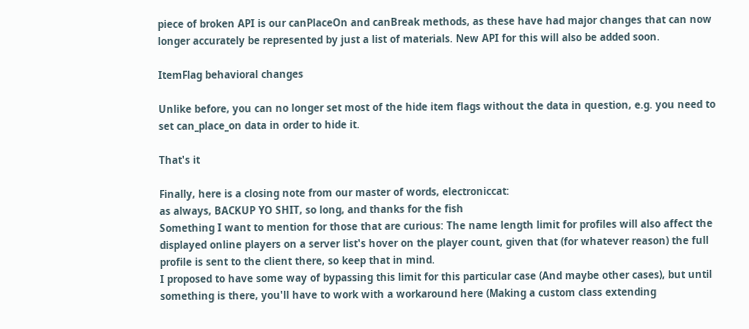piece of broken API is our canPlaceOn and canBreak methods, as these have had major changes that can now longer accurately be represented by just a list of materials. New API for this will also be added soon.

ItemFlag behavioral changes

Unlike before, you can no longer set most of the hide item flags without the data in question, e.g. you need to set can_place_on data in order to hide it.

That's it

Finally, here is a closing note from our master of words, electroniccat:
as always, BACKUP YO SHIT, so long, and thanks for the fish
Something I want to mention for those that are curious: The name length limit for profiles will also affect the displayed online players on a server list's hover on the player count, given that (for whatever reason) the full profile is sent to the client there, so keep that in mind.
I proposed to have some way of bypassing this limit for this particular case (And maybe other cases), but until something is there, you'll have to work with a workaround here (Making a custom class extending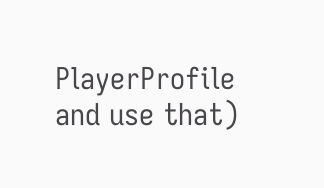PlayerProfile and use that)